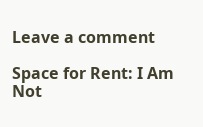Leave a comment

Space for Rent: I Am Not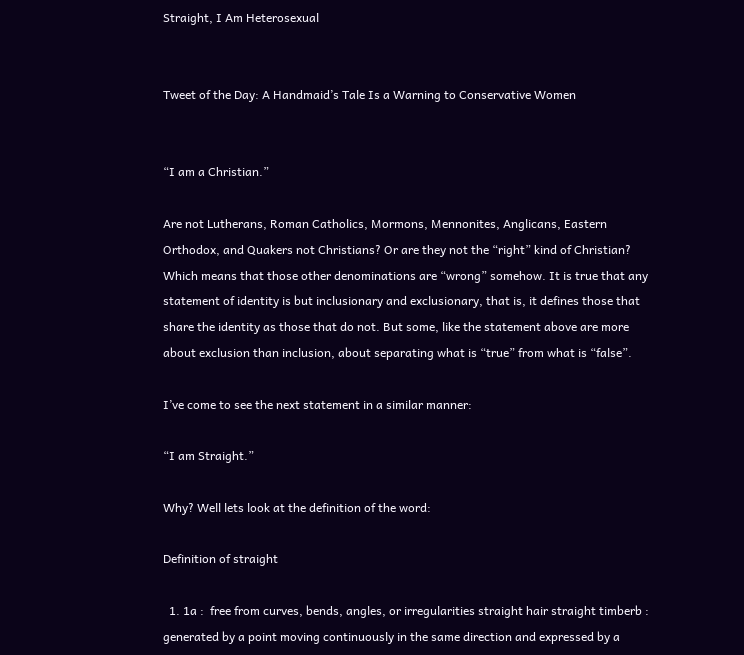Straight, I Am Heterosexual


Tweet of the Day: A Handmaid’s Tale Is a Warning to Conservative Women


“I am a Christian.”

Are not Lutherans, Roman Catholics, Mormons, Mennonites, Anglicans, Eastern Orthodox, and Quakers not Christians? Or are they not the “right” kind of Christian? Which means that those other denominations are “wrong” somehow. It is true that any statement of identity is but inclusionary and exclusionary, that is, it defines those that share the identity as those that do not. But some, like the statement above are more about exclusion than inclusion, about separating what is “true” from what is “false”.

I’ve come to see the next statement in a similar manner:

“I am Straight.”

Why? Well lets look at the definition of the word:

Definition of straight

  1. 1a :  free from curves, bends, angles, or irregularities straight hair straight timberb :  generated by a point moving continuously in the same direction and expressed by a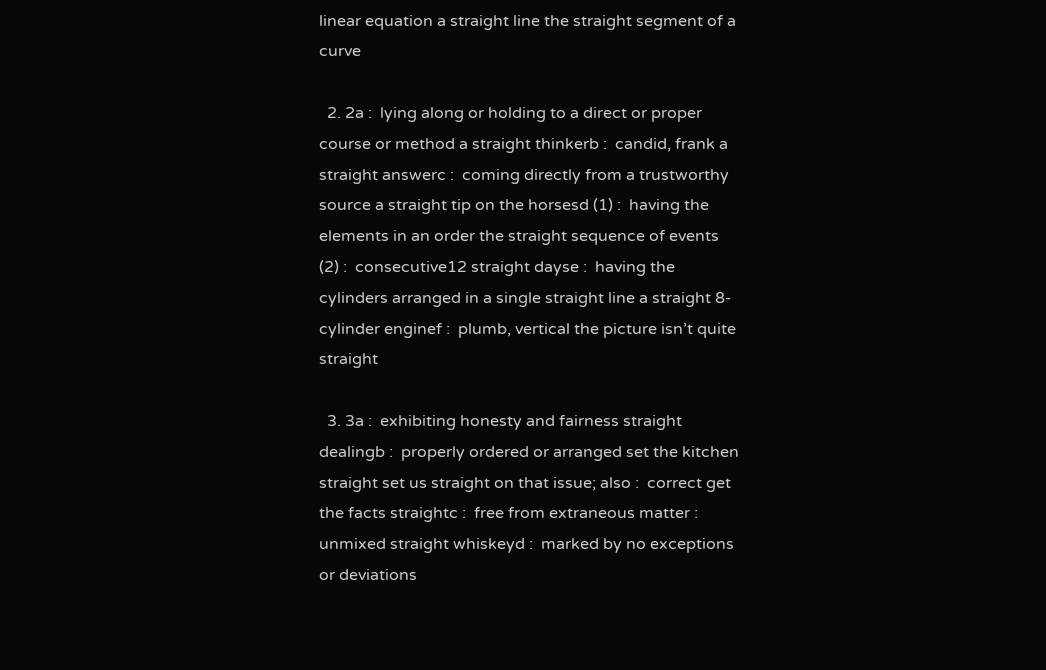linear equation a straight line the straight segment of a curve

  2. 2a :  lying along or holding to a direct or proper course or method a straight thinkerb :  candid, frank a straight answerc :  coming directly from a trustworthy source a straight tip on the horsesd (1) :  having the elements in an order the straight sequence of events (2) :  consecutive12 straight dayse :  having the cylinders arranged in a single straight line a straight 8-cylinder enginef :  plumb, vertical the picture isn’t quite straight

  3. 3a :  exhibiting honesty and fairness straight dealingb :  properly ordered or arranged set the kitchen straight set us straight on that issue; also :  correct get the facts straightc :  free from extraneous matter :  unmixed straight whiskeyd :  marked by no exceptions or deviations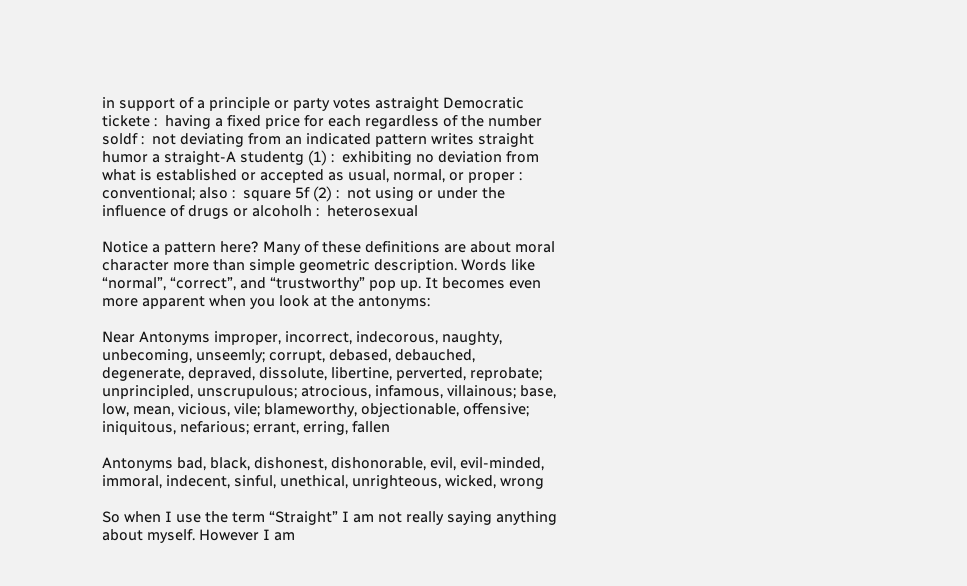in support of a principle or party votes astraight Democratic tickete :  having a fixed price for each regardless of the number soldf :  not deviating from an indicated pattern writes straight humor a straight-A studentg (1) :  exhibiting no deviation from what is established or accepted as usual, normal, or proper :  conventional; also :  square 5f (2) :  not using or under the influence of drugs or alcoholh :  heterosexual

Notice a pattern here? Many of these definitions are about moral character more than simple geometric description. Words like “normal”, “correct”, and “trustworthy” pop up. It becomes even more apparent when you look at the antonyms:

Near Antonyms improper, incorrect, indecorous, naughty, unbecoming, unseemly; corrupt, debased, debauched, degenerate, depraved, dissolute, libertine, perverted, reprobate; unprincipled, unscrupulous; atrocious, infamous, villainous; base, low, mean, vicious, vile; blameworthy, objectionable, offensive; iniquitous, nefarious; errant, erring, fallen

Antonyms bad, black, dishonest, dishonorable, evil, evil-minded, immoral, indecent, sinful, unethical, unrighteous, wicked, wrong

So when I use the term “Straight” I am not really saying anything about myself. However I am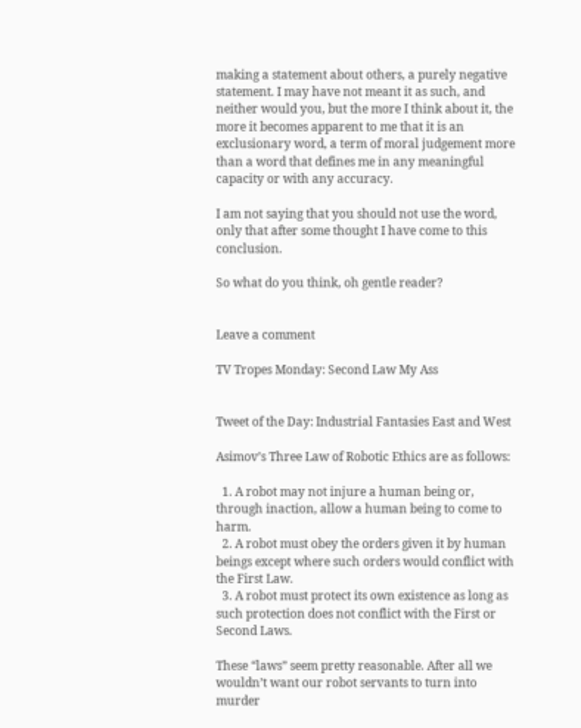making a statement about others, a purely negative statement. I may have not meant it as such, and neither would you, but the more I think about it, the more it becomes apparent to me that it is an exclusionary word, a term of moral judgement more than a word that defines me in any meaningful capacity or with any accuracy.

I am not saying that you should not use the word, only that after some thought I have come to this conclusion.

So what do you think, oh gentle reader?


Leave a comment

TV Tropes Monday: Second Law My Ass


Tweet of the Day: Industrial Fantasies East and West

Asimov’s Three Law of Robotic Ethics are as follows:

  1. A robot may not injure a human being or, through inaction, allow a human being to come to harm.
  2. A robot must obey the orders given it by human beings except where such orders would conflict with the First Law.
  3. A robot must protect its own existence as long as such protection does not conflict with the First or Second Laws.

These “laws” seem pretty reasonable. After all we wouldn’t want our robot servants to turn into murder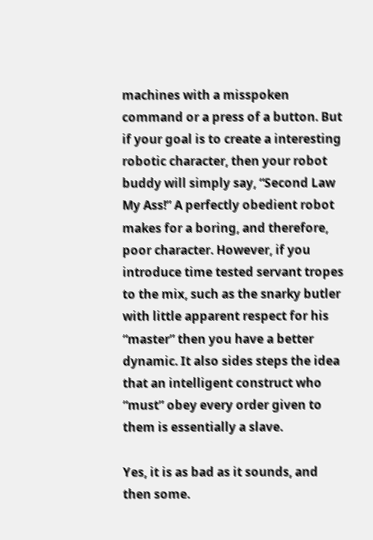machines with a misspoken command or a press of a button. But if your goal is to create a interesting robotic character, then your robot buddy will simply say, “Second Law My Ass!” A perfectly obedient robot makes for a boring, and therefore, poor character. However, if you introduce time tested servant tropes to the mix, such as the snarky butler with little apparent respect for his “master” then you have a better dynamic. It also sides steps the idea that an intelligent construct who “must” obey every order given to them is essentially a slave.

Yes, it is as bad as it sounds, and then some.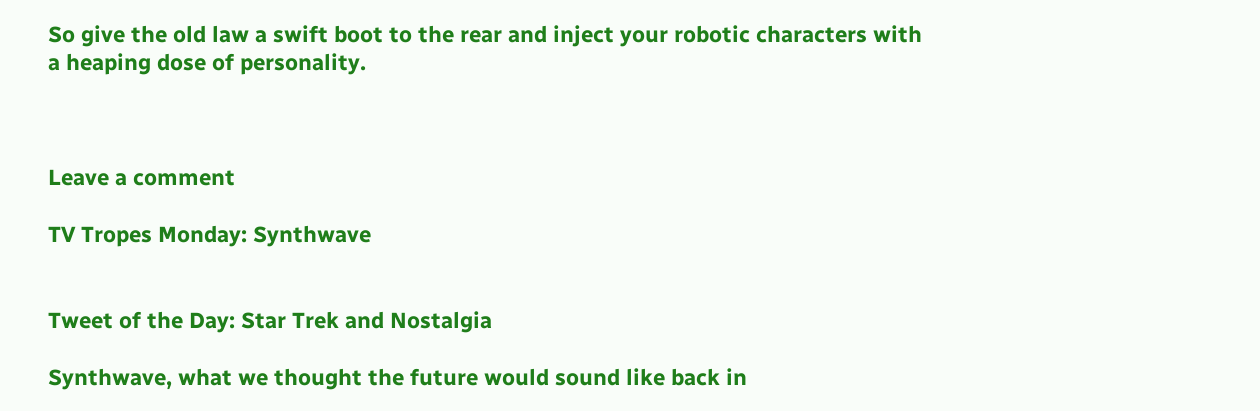So give the old law a swift boot to the rear and inject your robotic characters with a heaping dose of personality.



Leave a comment

TV Tropes Monday: Synthwave


Tweet of the Day: Star Trek and Nostalgia

Synthwave, what we thought the future would sound like back in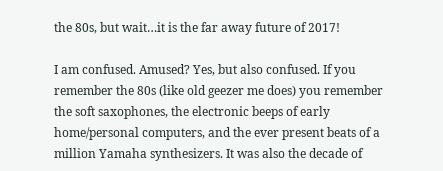the 80s, but wait…it is the far away future of 2017!

I am confused. Amused? Yes, but also confused. If you remember the 80s (like old geezer me does) you remember the soft saxophones, the electronic beeps of early home/personal computers, and the ever present beats of a million Yamaha synthesizers. It was also the decade of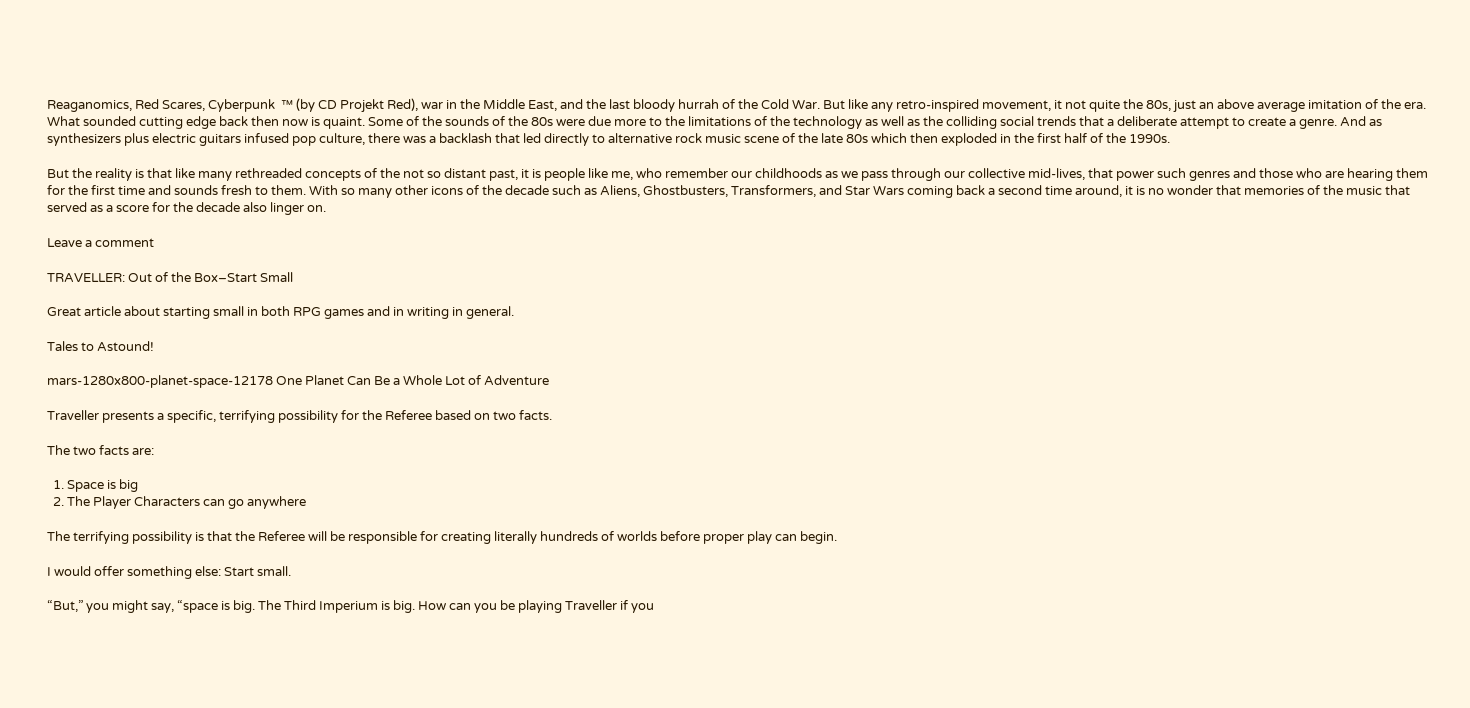Reaganomics, Red Scares, Cyberpunk  ™ (by CD Projekt Red), war in the Middle East, and the last bloody hurrah of the Cold War. But like any retro-inspired movement, it not quite the 80s, just an above average imitation of the era. What sounded cutting edge back then now is quaint. Some of the sounds of the 80s were due more to the limitations of the technology as well as the colliding social trends that a deliberate attempt to create a genre. And as synthesizers plus electric guitars infused pop culture, there was a backlash that led directly to alternative rock music scene of the late 80s which then exploded in the first half of the 1990s.

But the reality is that like many rethreaded concepts of the not so distant past, it is people like me, who remember our childhoods as we pass through our collective mid-lives, that power such genres and those who are hearing them for the first time and sounds fresh to them. With so many other icons of the decade such as Aliens, Ghostbusters, Transformers, and Star Wars coming back a second time around, it is no wonder that memories of the music that served as a score for the decade also linger on.

Leave a comment

TRAVELLER: Out of the Box–Start Small

Great article about starting small in both RPG games and in writing in general.

Tales to Astound!

mars-1280x800-planet-space-12178 One Planet Can Be a Whole Lot of Adventure

Traveller presents a specific, terrifying possibility for the Referee based on two facts.

The two facts are:

  1. Space is big
  2. The Player Characters can go anywhere

The terrifying possibility is that the Referee will be responsible for creating literally hundreds of worlds before proper play can begin.

I would offer something else: Start small.

“But,” you might say, “space is big. The Third Imperium is big. How can you be playing Traveller if you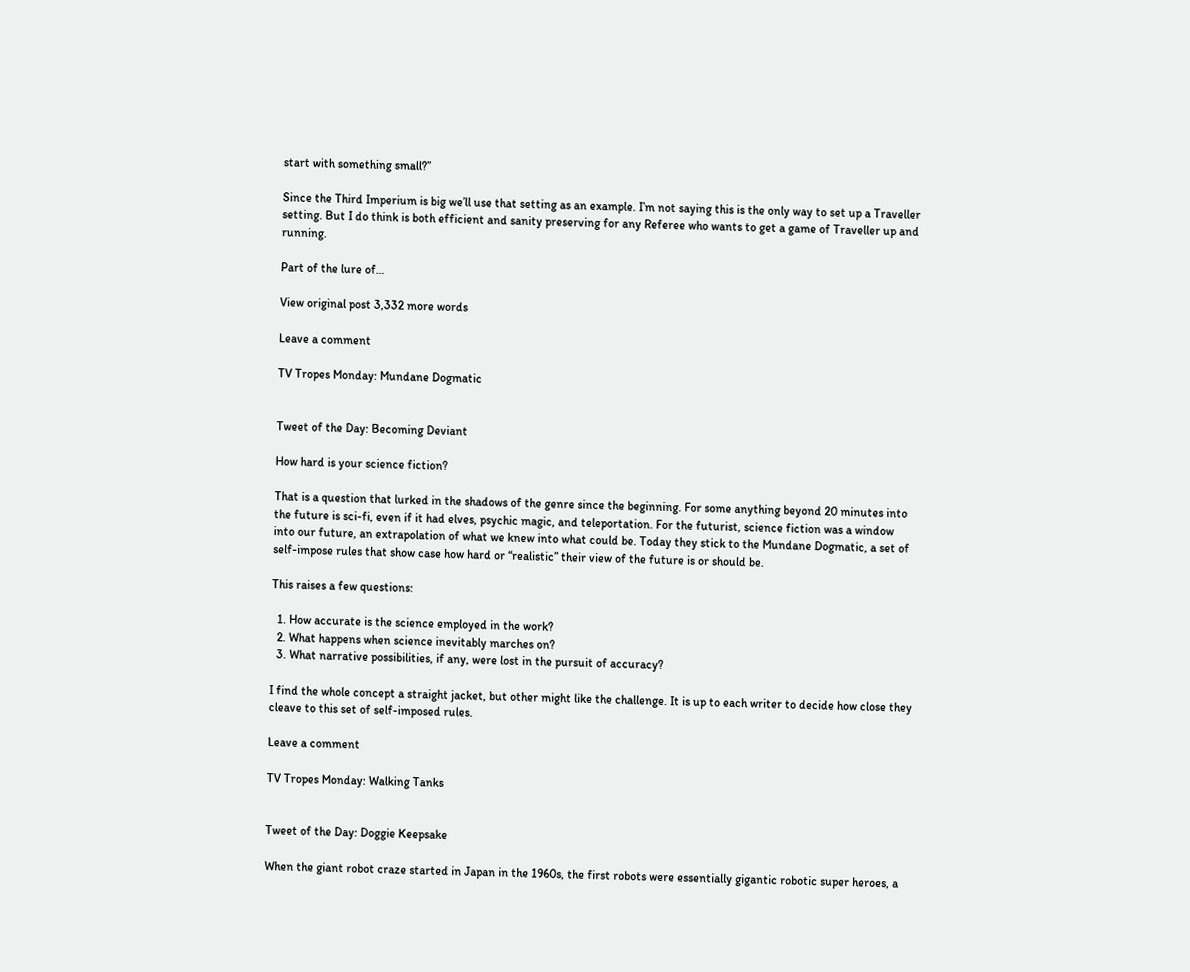start with something small?”

Since the Third Imperium is big we’ll use that setting as an example. I’m not saying this is the only way to set up a Traveller setting. But I do think is both efficient and sanity preserving for any Referee who wants to get a game of Traveller up and running.

Part of the lure of…

View original post 3,332 more words

Leave a comment

TV Tropes Monday: Mundane Dogmatic


Tweet of the Day: Becoming Deviant

How hard is your science fiction?

That is a question that lurked in the shadows of the genre since the beginning. For some anything beyond 20 minutes into the future is sci-fi, even if it had elves, psychic magic, and teleportation. For the futurist, science fiction was a window into our future, an extrapolation of what we knew into what could be. Today they stick to the Mundane Dogmatic, a set of self-impose rules that show case how hard or “realistic” their view of the future is or should be.

This raises a few questions:

  1. How accurate is the science employed in the work?
  2. What happens when science inevitably marches on?
  3. What narrative possibilities, if any, were lost in the pursuit of accuracy?

I find the whole concept a straight jacket, but other might like the challenge. It is up to each writer to decide how close they cleave to this set of self-imposed rules.

Leave a comment

TV Tropes Monday: Walking Tanks


Tweet of the Day: Doggie Keepsake

When the giant robot craze started in Japan in the 1960s, the first robots were essentially gigantic robotic super heroes, a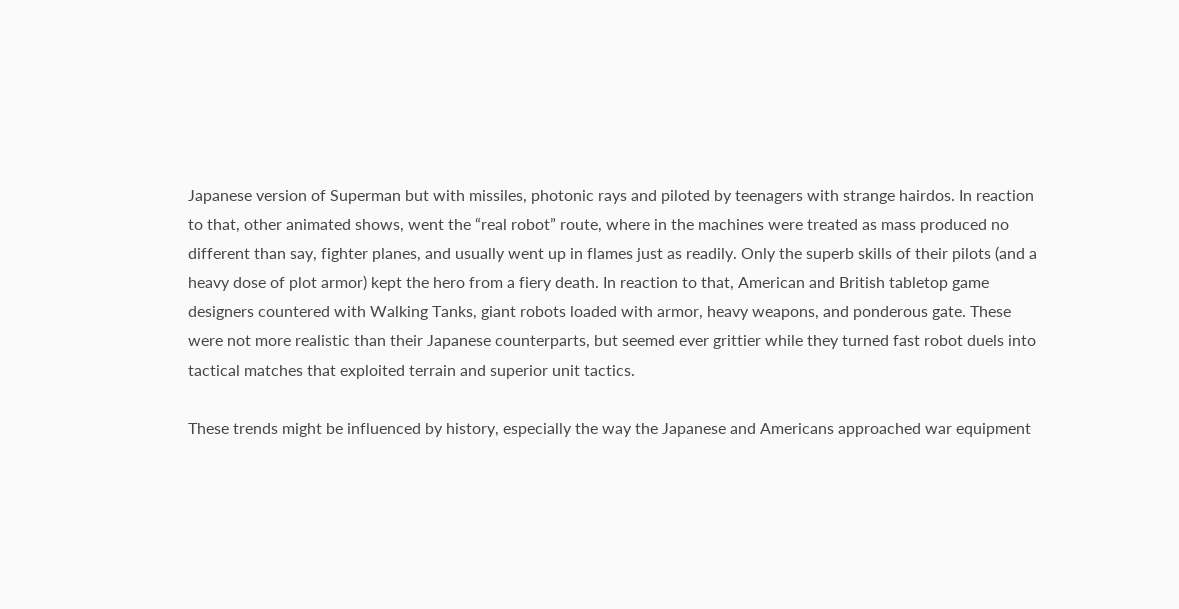Japanese version of Superman but with missiles, photonic rays and piloted by teenagers with strange hairdos. In reaction to that, other animated shows, went the “real robot” route, where in the machines were treated as mass produced no different than say, fighter planes, and usually went up in flames just as readily. Only the superb skills of their pilots (and a heavy dose of plot armor) kept the hero from a fiery death. In reaction to that, American and British tabletop game designers countered with Walking Tanks, giant robots loaded with armor, heavy weapons, and ponderous gate. These were not more realistic than their Japanese counterparts, but seemed ever grittier while they turned fast robot duels into tactical matches that exploited terrain and superior unit tactics.

These trends might be influenced by history, especially the way the Japanese and Americans approached war equipment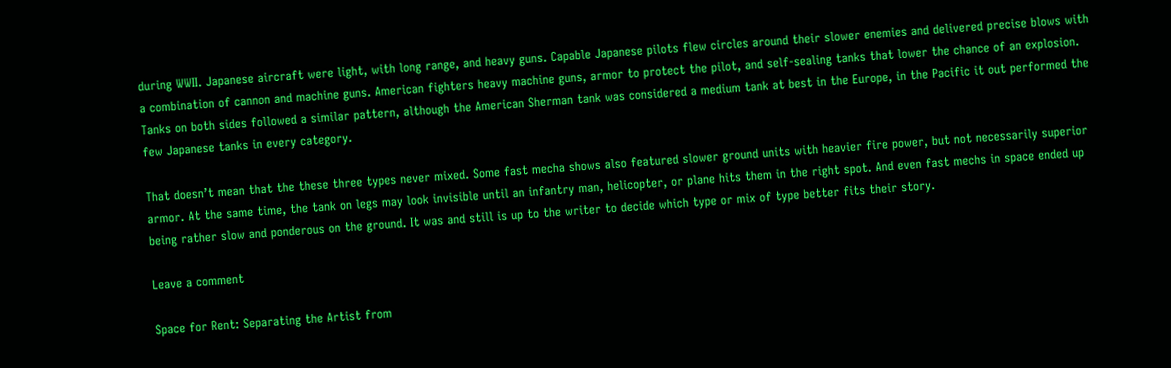during WWII. Japanese aircraft were light, with long range, and heavy guns. Capable Japanese pilots flew circles around their slower enemies and delivered precise blows with a combination of cannon and machine guns. American fighters heavy machine guns, armor to protect the pilot, and self-sealing tanks that lower the chance of an explosion. Tanks on both sides followed a similar pattern, although the American Sherman tank was considered a medium tank at best in the Europe, in the Pacific it out performed the few Japanese tanks in every category.

That doesn’t mean that the these three types never mixed. Some fast mecha shows also featured slower ground units with heavier fire power, but not necessarily superior armor. At the same time, the tank on legs may look invisible until an infantry man, helicopter, or plane hits them in the right spot. And even fast mechs in space ended up being rather slow and ponderous on the ground. It was and still is up to the writer to decide which type or mix of type better fits their story.

Leave a comment

Space for Rent: Separating the Artist from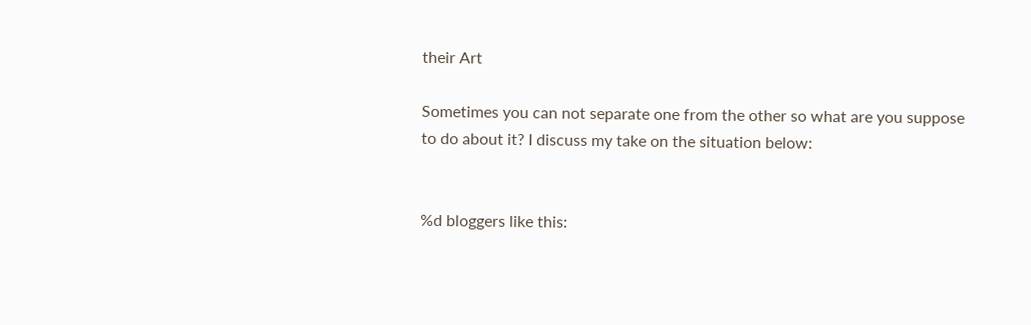their Art

Sometimes you can not separate one from the other so what are you suppose to do about it? I discuss my take on the situation below:


%d bloggers like this: